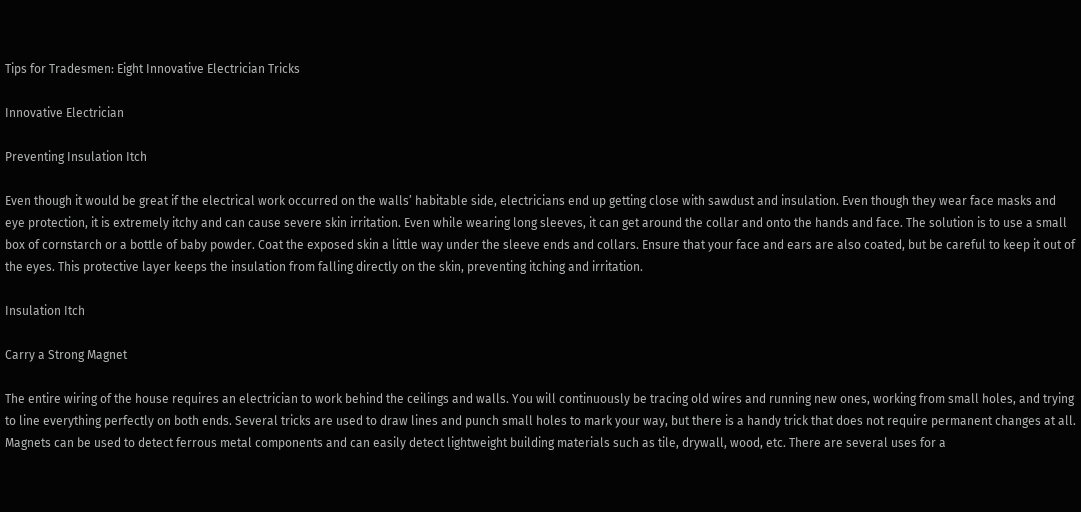Tips for Tradesmen: Eight Innovative Electrician Tricks

Innovative Electrician

Preventing Insulation Itch

Even though it would be great if the electrical work occurred on the walls’ habitable side, electricians end up getting close with sawdust and insulation. Even though they wear face masks and eye protection, it is extremely itchy and can cause severe skin irritation. Even while wearing long sleeves, it can get around the collar and onto the hands and face. The solution is to use a small box of cornstarch or a bottle of baby powder. Coat the exposed skin a little way under the sleeve ends and collars. Ensure that your face and ears are also coated, but be careful to keep it out of the eyes. This protective layer keeps the insulation from falling directly on the skin, preventing itching and irritation.

Insulation Itch

Carry a Strong Magnet

The entire wiring of the house requires an electrician to work behind the ceilings and walls. You will continuously be tracing old wires and running new ones, working from small holes, and trying to line everything perfectly on both ends. Several tricks are used to draw lines and punch small holes to mark your way, but there is a handy trick that does not require permanent changes at all. Magnets can be used to detect ferrous metal components and can easily detect lightweight building materials such as tile, drywall, wood, etc. There are several uses for a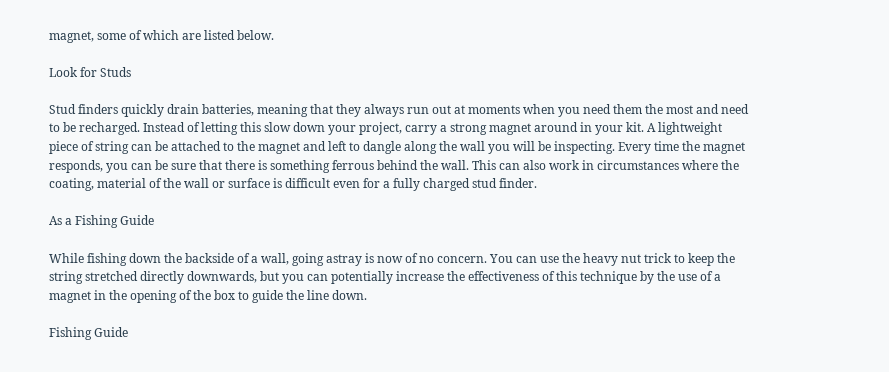magnet, some of which are listed below.

Look for Studs

Stud finders quickly drain batteries, meaning that they always run out at moments when you need them the most and need to be recharged. Instead of letting this slow down your project, carry a strong magnet around in your kit. A lightweight piece of string can be attached to the magnet and left to dangle along the wall you will be inspecting. Every time the magnet responds, you can be sure that there is something ferrous behind the wall. This can also work in circumstances where the coating, material of the wall or surface is difficult even for a fully charged stud finder.

As a Fishing Guide

While fishing down the backside of a wall, going astray is now of no concern. You can use the heavy nut trick to keep the string stretched directly downwards, but you can potentially increase the effectiveness of this technique by the use of a magnet in the opening of the box to guide the line down.

Fishing Guide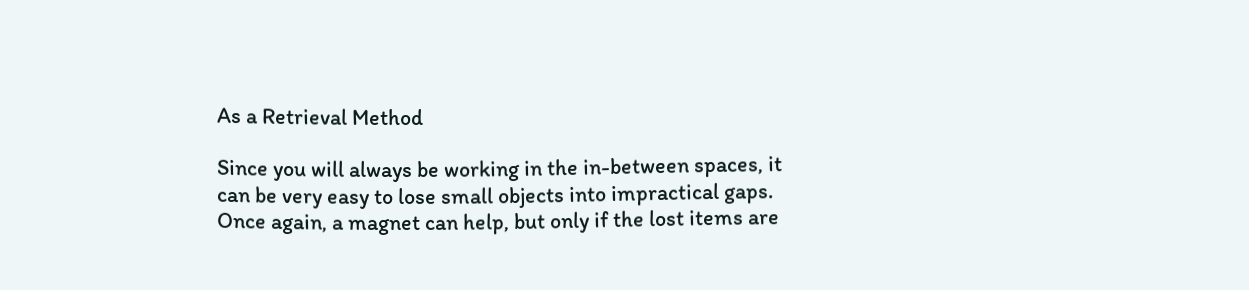As a Retrieval Method

Since you will always be working in the in-between spaces, it can be very easy to lose small objects into impractical gaps. Once again, a magnet can help, but only if the lost items are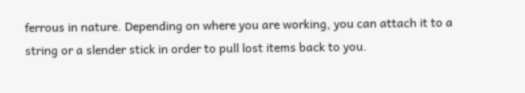ferrous in nature. Depending on where you are working, you can attach it to a string or a slender stick in order to pull lost items back to you.